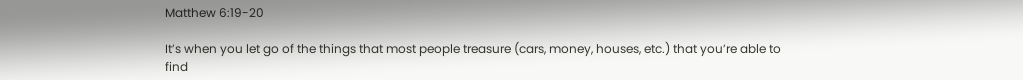Matthew 6:19-20

It’s when you let go of the things that most people treasure (cars, money, houses, etc.) that you’re able to find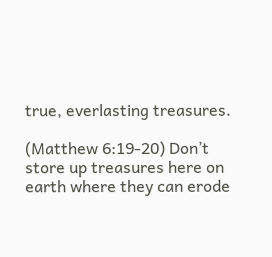true, everlasting treasures.

(Matthew 6:19-20) Don’t store up treasures here on earth where they can erode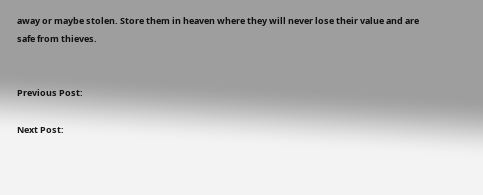away or maybe stolen. Store them in heaven where they will never lose their value and are safe from thieves.


Previous Post:

Next Post: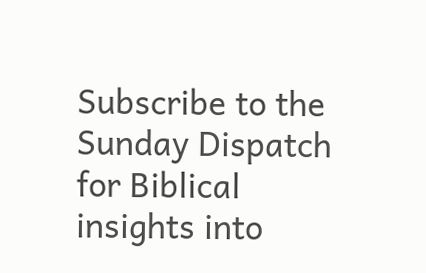Subscribe to the Sunday Dispatch for Biblical insights into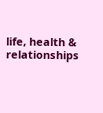life, health & relationships